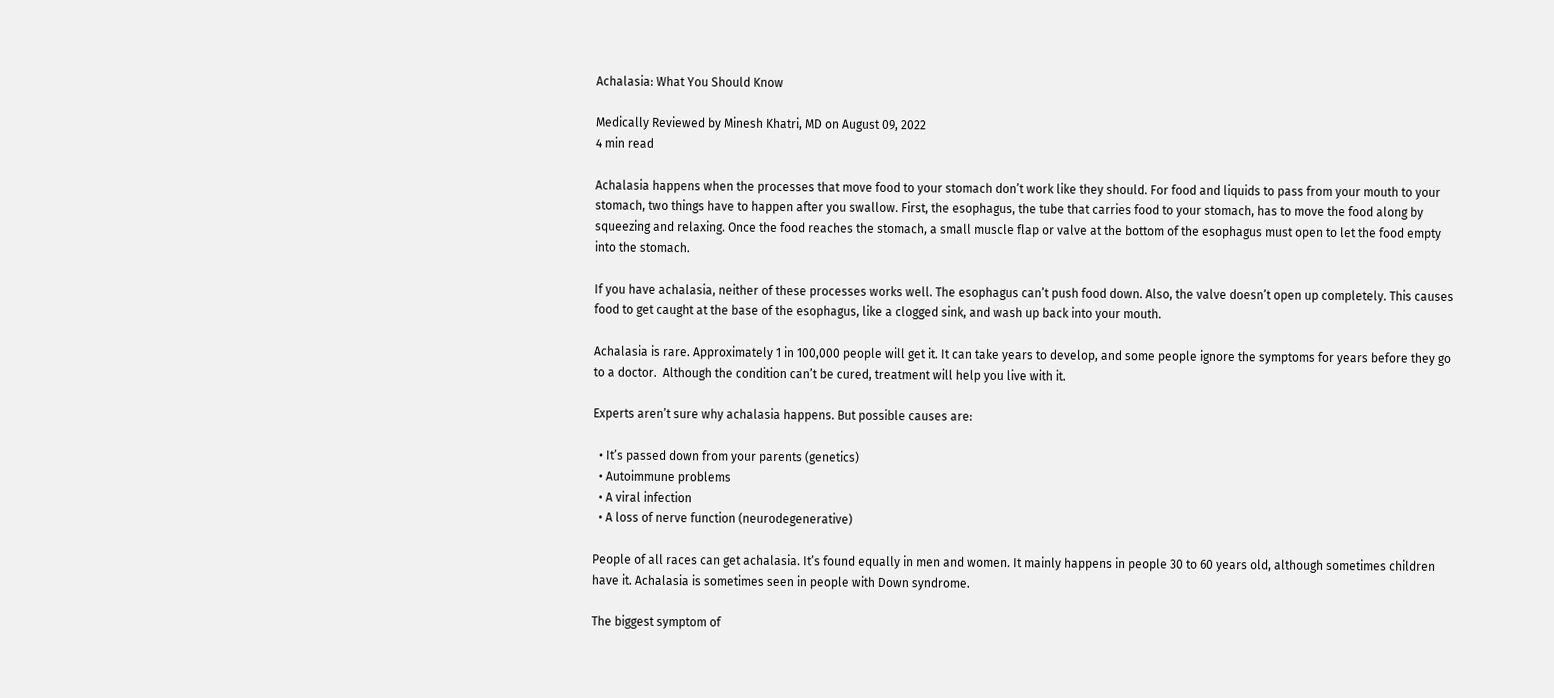Achalasia: What You Should Know

Medically Reviewed by Minesh Khatri, MD on August 09, 2022
4 min read

Achalasia happens when the processes that move food to your stomach don’t work like they should. For food and liquids to pass from your mouth to your stomach, two things have to happen after you swallow. First, the esophagus, the tube that carries food to your stomach, has to move the food along by squeezing and relaxing. Once the food reaches the stomach, a small muscle flap or valve at the bottom of the esophagus must open to let the food empty into the stomach.

If you have achalasia, neither of these processes works well. The esophagus can’t push food down. Also, the valve doesn’t open up completely. This causes food to get caught at the base of the esophagus, like a clogged sink, and wash up back into your mouth.

Achalasia is rare. Approximately 1 in 100,000 people will get it. It can take years to develop, and some people ignore the symptoms for years before they go to a doctor.  Although the condition can’t be cured, treatment will help you live with it.

Experts aren’t sure why achalasia happens. But possible causes are:

  • It’s passed down from your parents (genetics)
  • Autoimmune problems
  • A viral infection
  • A loss of nerve function (neurodegenerative)

People of all races can get achalasia. It’s found equally in men and women. It mainly happens in people 30 to 60 years old, although sometimes children have it. Achalasia is sometimes seen in people with Down syndrome.

The biggest symptom of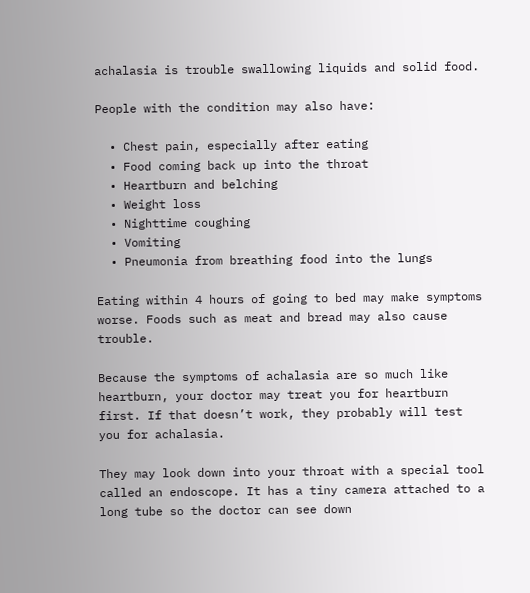achalasia is trouble swallowing liquids and solid food.

People with the condition may also have:

  • Chest pain, especially after eating
  • Food coming back up into the throat
  • Heartburn and belching
  • Weight loss
  • Nighttime coughing
  • Vomiting
  • Pneumonia from breathing food into the lungs

Eating within 4 hours of going to bed may make symptoms worse. Foods such as meat and bread may also cause trouble.

Because the symptoms of achalasia are so much like heartburn, your doctor may treat you for heartburn first. If that doesn’t work, they probably will test you for achalasia.

They may look down into your throat with a special tool called an endoscope. It has a tiny camera attached to a long tube so the doctor can see down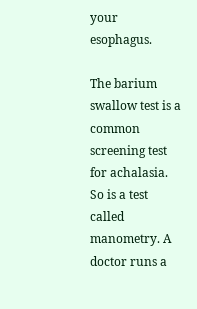your esophagus.

The barium swallow test is a common screening test for achalasia. So is a test called manometry. A doctor runs a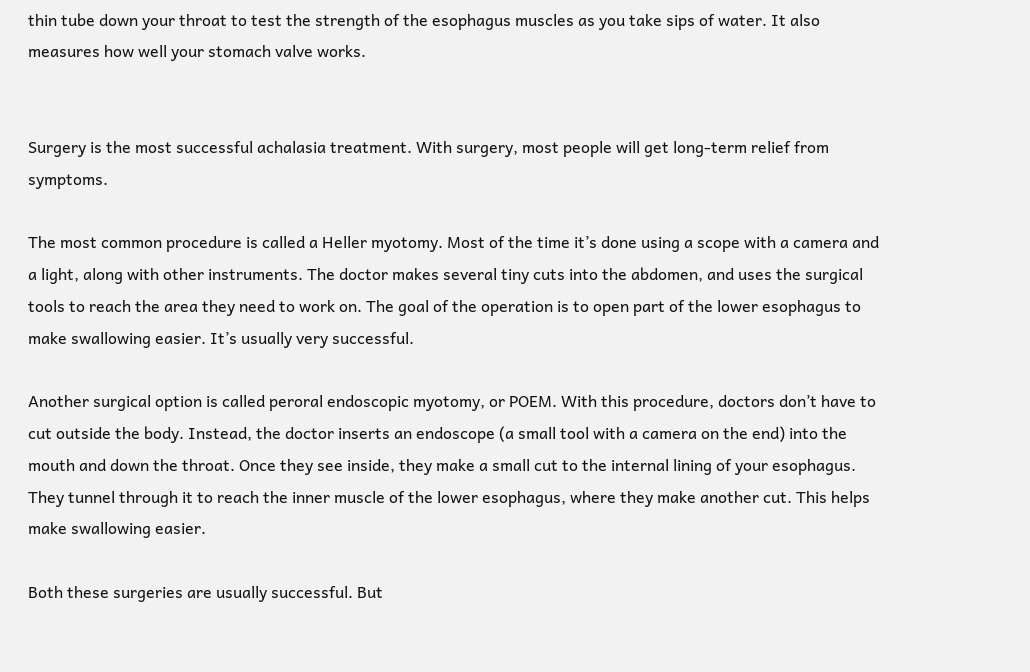thin tube down your throat to test the strength of the esophagus muscles as you take sips of water. It also measures how well your stomach valve works.


Surgery is the most successful achalasia treatment. With surgery, most people will get long-term relief from symptoms.

The most common procedure is called a Heller myotomy. Most of the time it’s done using a scope with a camera and a light, along with other instruments. The doctor makes several tiny cuts into the abdomen, and uses the surgical tools to reach the area they need to work on. The goal of the operation is to open part of the lower esophagus to make swallowing easier. It’s usually very successful.

Another surgical option is called peroral endoscopic myotomy, or POEM. With this procedure, doctors don’t have to cut outside the body. Instead, the doctor inserts an endoscope (a small tool with a camera on the end) into the mouth and down the throat. Once they see inside, they make a small cut to the internal lining of your esophagus. They tunnel through it to reach the inner muscle of the lower esophagus, where they make another cut. This helps make swallowing easier.

Both these surgeries are usually successful. But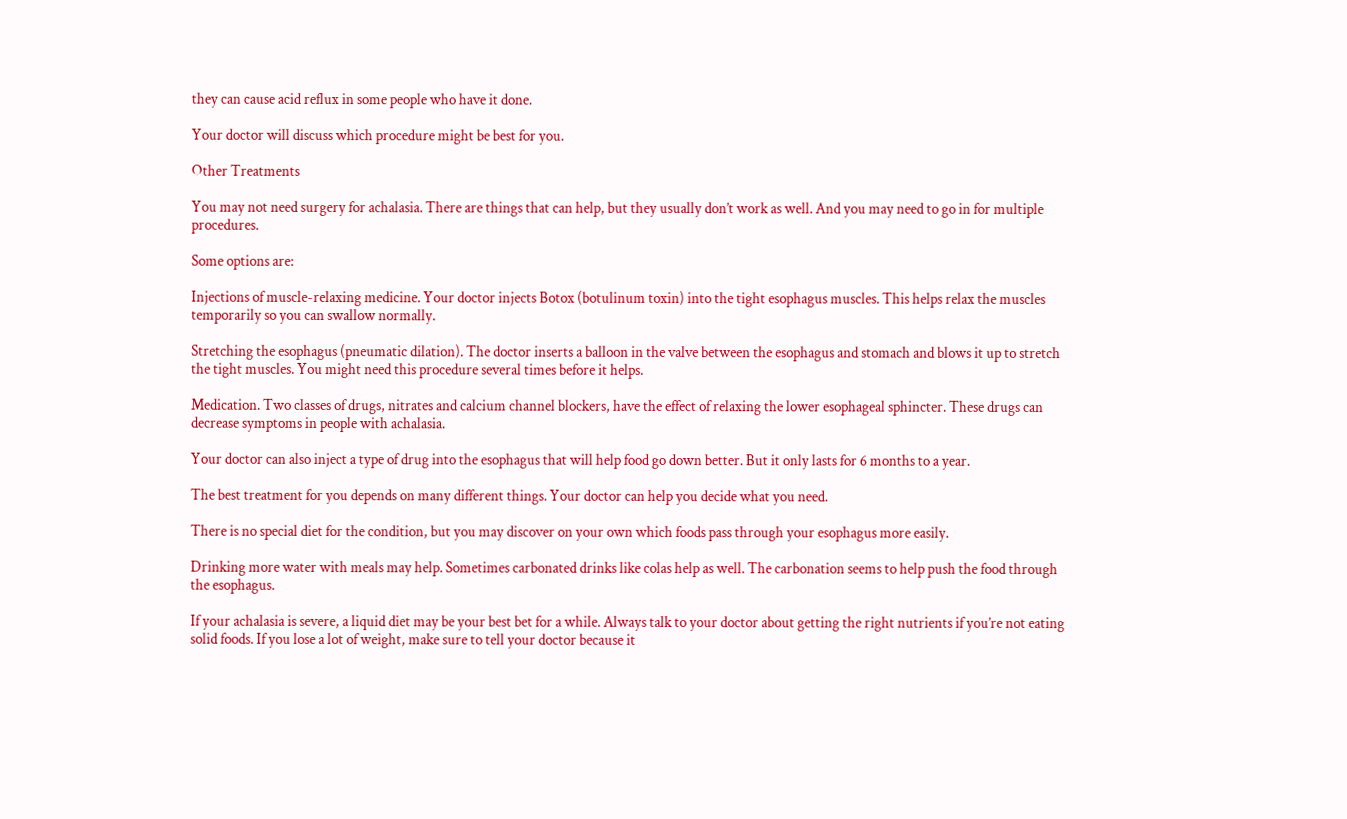they can cause acid reflux in some people who have it done.

Your doctor will discuss which procedure might be best for you.

Other Treatments

You may not need surgery for achalasia. There are things that can help, but they usually don’t work as well. And you may need to go in for multiple procedures.

Some options are:

Injections of muscle-relaxing medicine. Your doctor injects Botox (botulinum toxin) into the tight esophagus muscles. This helps relax the muscles temporarily so you can swallow normally.

Stretching the esophagus (pneumatic dilation). The doctor inserts a balloon in the valve between the esophagus and stomach and blows it up to stretch the tight muscles. You might need this procedure several times before it helps.

Medication. Two classes of drugs, nitrates and calcium channel blockers, have the effect of relaxing the lower esophageal sphincter. These drugs can decrease symptoms in people with achalasia.

Your doctor can also inject a type of drug into the esophagus that will help food go down better. But it only lasts for 6 months to a year.

The best treatment for you depends on many different things. Your doctor can help you decide what you need.

There is no special diet for the condition, but you may discover on your own which foods pass through your esophagus more easily.

Drinking more water with meals may help. Sometimes carbonated drinks like colas help as well. The carbonation seems to help push the food through the esophagus.

If your achalasia is severe, a liquid diet may be your best bet for a while. Always talk to your doctor about getting the right nutrients if you’re not eating solid foods. If you lose a lot of weight, make sure to tell your doctor because it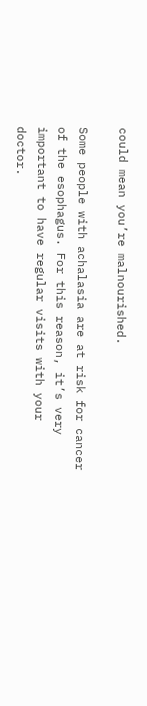could mean you’re malnourished.

Some people with achalasia are at risk for cancer of the esophagus. For this reason, it’s very important to have regular visits with your doctor.